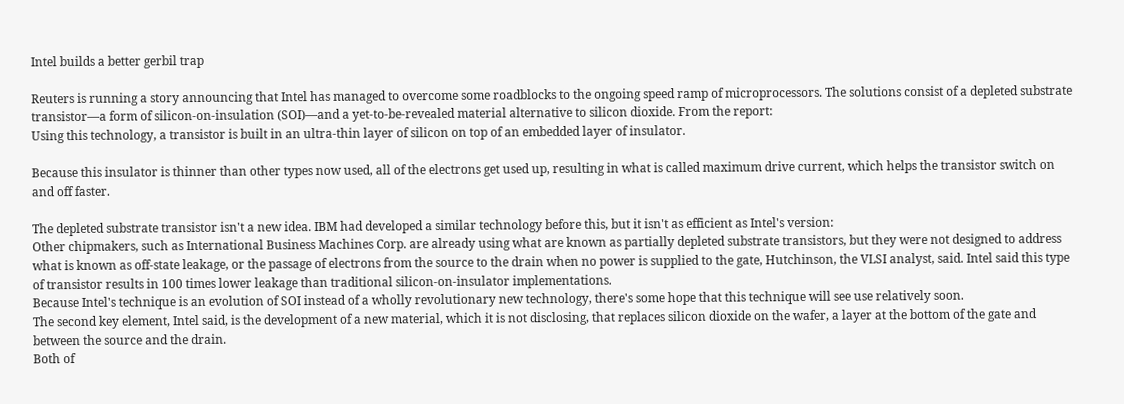Intel builds a better gerbil trap

Reuters is running a story announcing that Intel has managed to overcome some roadblocks to the ongoing speed ramp of microprocessors. The solutions consist of a depleted substrate transistor—a form of silicon-on-insulation (SOI)—and a yet-to-be-revealed material alternative to silicon dioxide. From the report:
Using this technology, a transistor is built in an ultra-thin layer of silicon on top of an embedded layer of insulator.

Because this insulator is thinner than other types now used, all of the electrons get used up, resulting in what is called maximum drive current, which helps the transistor switch on and off faster.

The depleted substrate transistor isn't a new idea. IBM had developed a similar technology before this, but it isn't as efficient as Intel's version:
Other chipmakers, such as International Business Machines Corp. are already using what are known as partially depleted substrate transistors, but they were not designed to address what is known as off-state leakage, or the passage of electrons from the source to the drain when no power is supplied to the gate, Hutchinson, the VLSI analyst, said. Intel said this type of transistor results in 100 times lower leakage than traditional silicon-on-insulator implementations.
Because Intel's technique is an evolution of SOI instead of a wholly revolutionary new technology, there's some hope that this technique will see use relatively soon.
The second key element, Intel said, is the development of a new material, which it is not disclosing, that replaces silicon dioxide on the wafer, a layer at the bottom of the gate and between the source and the drain.
Both of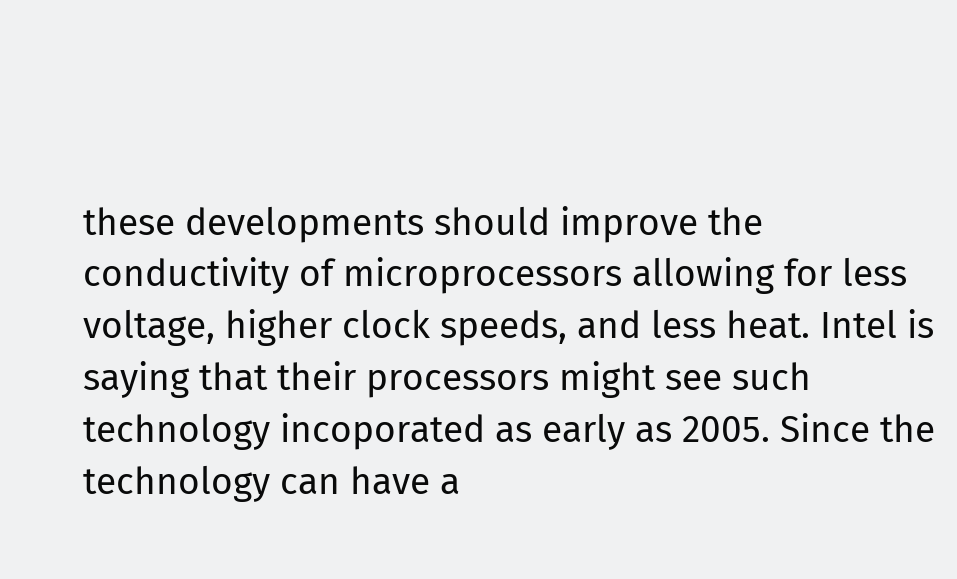these developments should improve the conductivity of microprocessors allowing for less voltage, higher clock speeds, and less heat. Intel is saying that their processors might see such technology incoporated as early as 2005. Since the technology can have a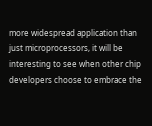more widespread application than just microprocessors, it will be interesting to see when other chip developers choose to embrace the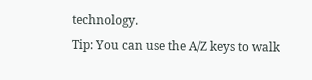technology.
Tip: You can use the A/Z keys to walk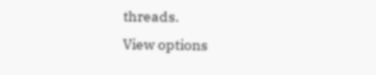threads.
View options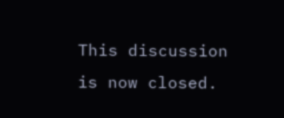This discussion is now closed.